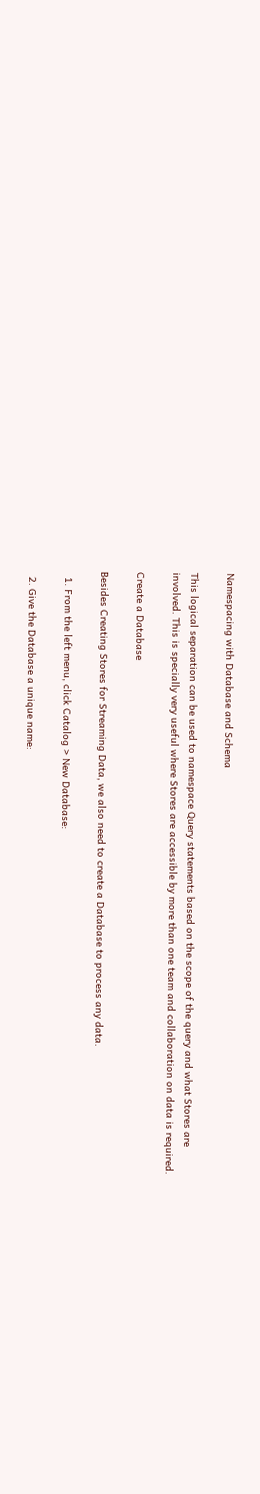Namespacing with Database and Schema

This logical separation can be used to namespace Query statements based on the scope of the query and what Stores are involved. This is specially very useful where Stores are accessible by more than one team and collaboration on data is required.

Create a Database

Besides Creating Stores for Streaming Data, we also need to create a Database to process any data.

  1. From the left menu, click Catalog > New Database:

  2. Give the Database a unique name: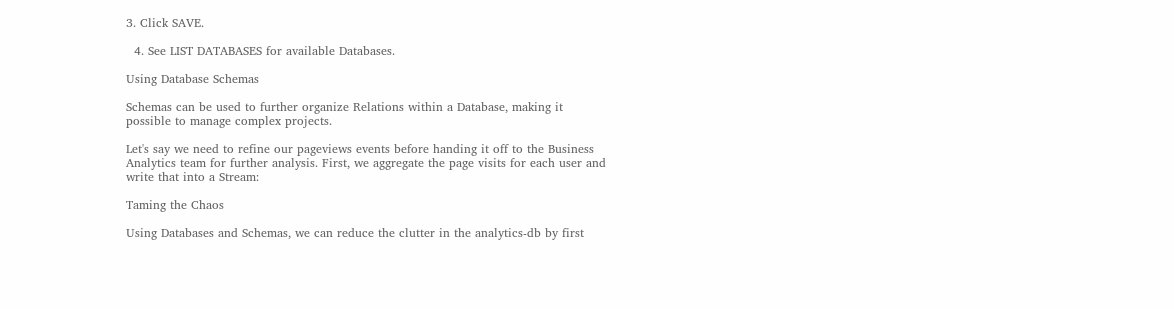3. Click SAVE.

  4. See LIST DATABASES for available Databases.

Using Database Schemas

Schemas can be used to further organize Relations within a Database, making it possible to manage complex projects.

Let's say we need to refine our pageviews events before handing it off to the Business Analytics team for further analysis. First, we aggregate the page visits for each user and write that into a Stream:

Taming the Chaos

Using Databases and Schemas, we can reduce the clutter in the analytics-db by first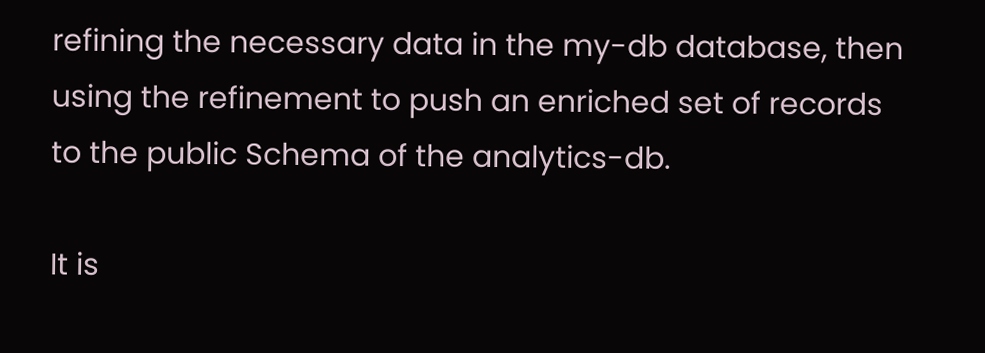refining the necessary data in the my-db database, then using the refinement to push an enriched set of records to the public Schema of the analytics-db.

It is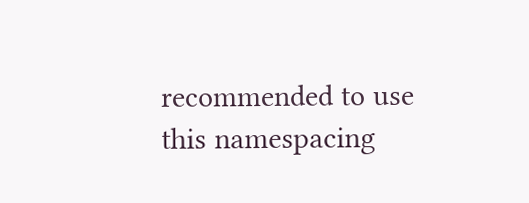recommended to use this namespacing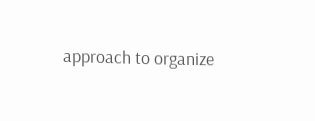approach to organize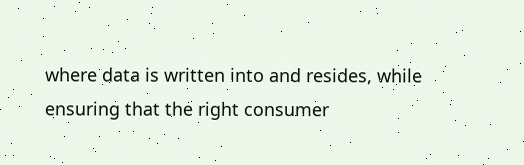where data is written into and resides, while ensuring that the right consumer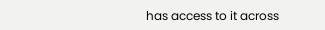has access to it across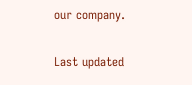our company.

Last updated